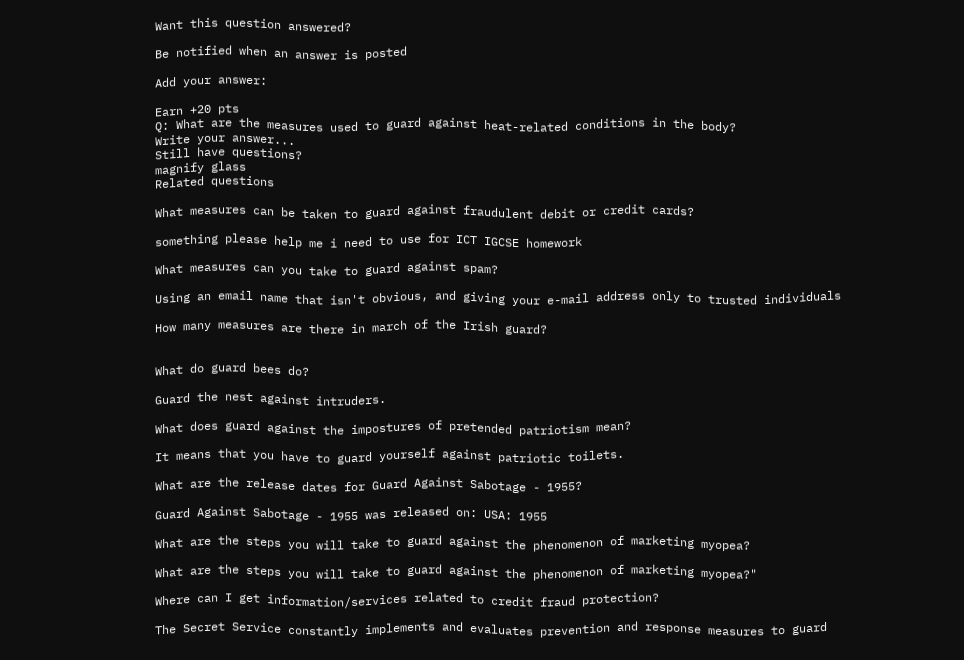Want this question answered?

Be notified when an answer is posted

Add your answer:

Earn +20 pts
Q: What are the measures used to guard against heat-related conditions in the body?
Write your answer...
Still have questions?
magnify glass
Related questions

What measures can be taken to guard against fraudulent debit or credit cards?

something please help me i need to use for ICT IGCSE homework

What measures can you take to guard against spam?

Using an email name that isn't obvious, and giving your e-mail address only to trusted individuals

How many measures are there in march of the Irish guard?


What do guard bees do?

Guard the nest against intruders.

What does guard against the impostures of pretended patriotism mean?

It means that you have to guard yourself against patriotic toilets.

What are the release dates for Guard Against Sabotage - 1955?

Guard Against Sabotage - 1955 was released on: USA: 1955

What are the steps you will take to guard against the phenomenon of marketing myopea?

What are the steps you will take to guard against the phenomenon of marketing myopea?"

Where can I get information/services related to credit fraud protection?

The Secret Service constantly implements and evaluates prevention and response measures to guard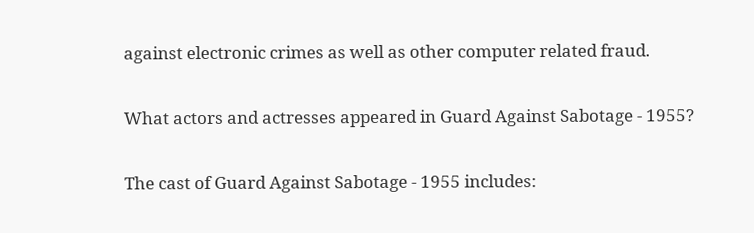against electronic crimes as well as other computer related fraud.

What actors and actresses appeared in Guard Against Sabotage - 1955?

The cast of Guard Against Sabotage - 1955 includes: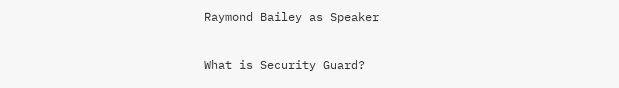Raymond Bailey as Speaker

What is Security Guard?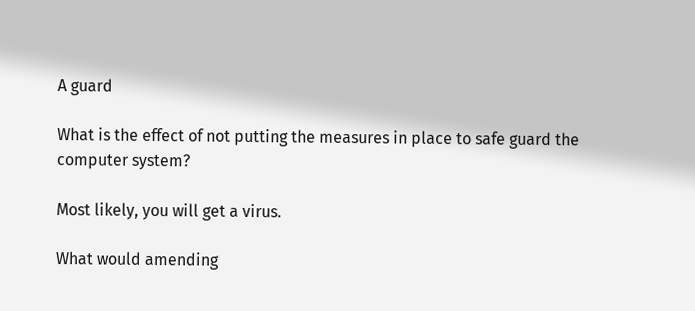A guard

What is the effect of not putting the measures in place to safe guard the computer system?

Most likely, you will get a virus.

What would amending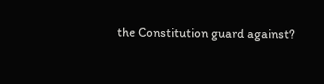the Constitution guard against?